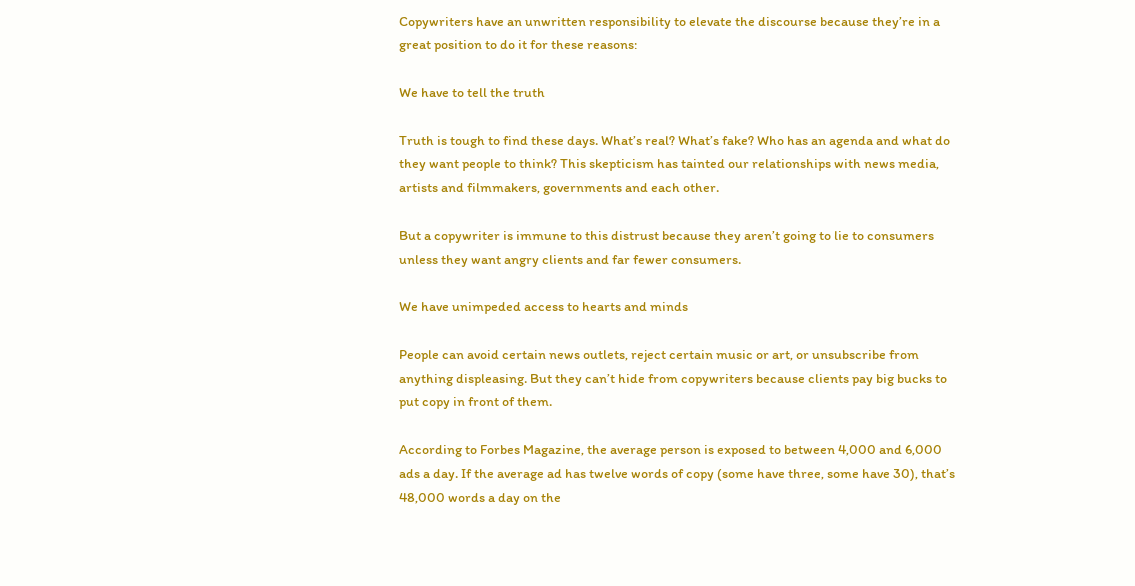Copywriters have an unwritten responsibility to elevate the discourse because they’re in a great position to do it for these reasons:

We have to tell the truth

Truth is tough to find these days. What’s real? What’s fake? Who has an agenda and what do they want people to think? This skepticism has tainted our relationships with news media, artists and filmmakers, governments and each other.

But a copywriter is immune to this distrust because they aren’t going to lie to consumers unless they want angry clients and far fewer consumers.

We have unimpeded access to hearts and minds

People can avoid certain news outlets, reject certain music or art, or unsubscribe from anything displeasing. But they can’t hide from copywriters because clients pay big bucks to put copy in front of them.

According to Forbes Magazine, the average person is exposed to between 4,000 and 6,000 ads a day. If the average ad has twelve words of copy (some have three, some have 30), that’s 48,000 words a day on the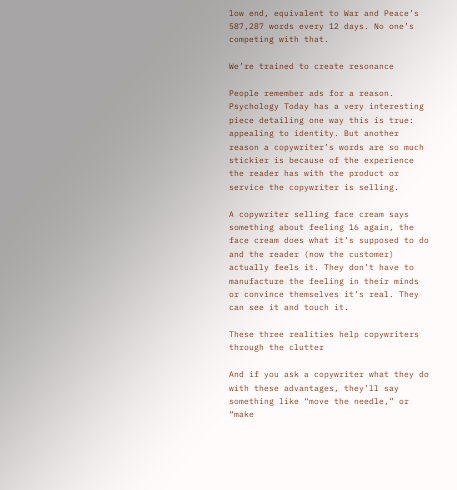low end, equivalent to War and Peace’s 587,287 words every 12 days. No one’s competing with that.

We’re trained to create resonance

People remember ads for a reason. Psychology Today has a very interesting piece detailing one way this is true: appealing to identity. But another reason a copywriter’s words are so much stickier is because of the experience the reader has with the product or service the copywriter is selling.

A copywriter selling face cream says something about feeling 16 again, the face cream does what it’s supposed to do and the reader (now the customer) actually feels it. They don’t have to manufacture the feeling in their minds or convince themselves it’s real. They can see it and touch it.

These three realities help copywriters through the clutter

And if you ask a copywriter what they do with these advantages, they’ll say something like “move the needle,” or “make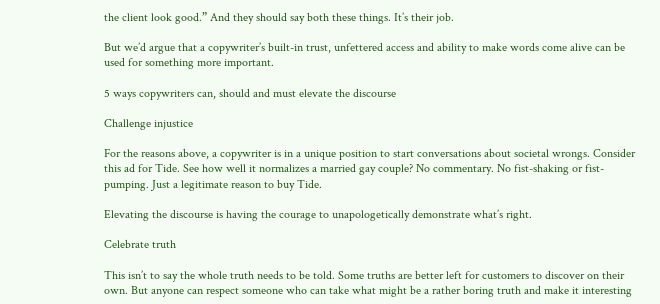the client look good.” And they should say both these things. It’s their job.

But we’d argue that a copywriter’s built-in trust, unfettered access and ability to make words come alive can be used for something more important.

5 ways copywriters can, should and must elevate the discourse

Challenge injustice

For the reasons above, a copywriter is in a unique position to start conversations about societal wrongs. Consider this ad for Tide. See how well it normalizes a married gay couple? No commentary. No fist-shaking or fist-pumping. Just a legitimate reason to buy Tide.

Elevating the discourse is having the courage to unapologetically demonstrate what’s right.

Celebrate truth

This isn’t to say the whole truth needs to be told. Some truths are better left for customers to discover on their own. But anyone can respect someone who can take what might be a rather boring truth and make it interesting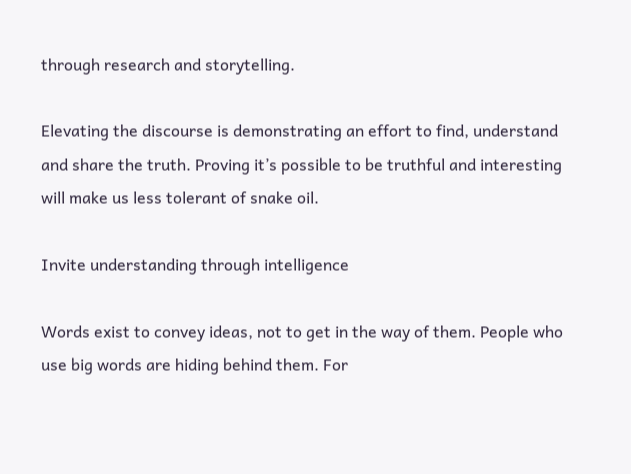through research and storytelling.

Elevating the discourse is demonstrating an effort to find, understand and share the truth. Proving it’s possible to be truthful and interesting will make us less tolerant of snake oil.

Invite understanding through intelligence

Words exist to convey ideas, not to get in the way of them. People who use big words are hiding behind them. For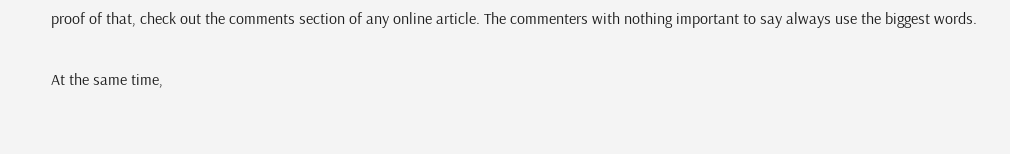proof of that, check out the comments section of any online article. The commenters with nothing important to say always use the biggest words.

At the same time,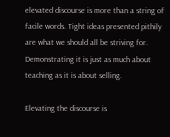elevated discourse is more than a string of facile words. Tight ideas presented pithily are what we should all be striving for. Demonstrating it is just as much about teaching as it is about selling.

Elevating the discourse is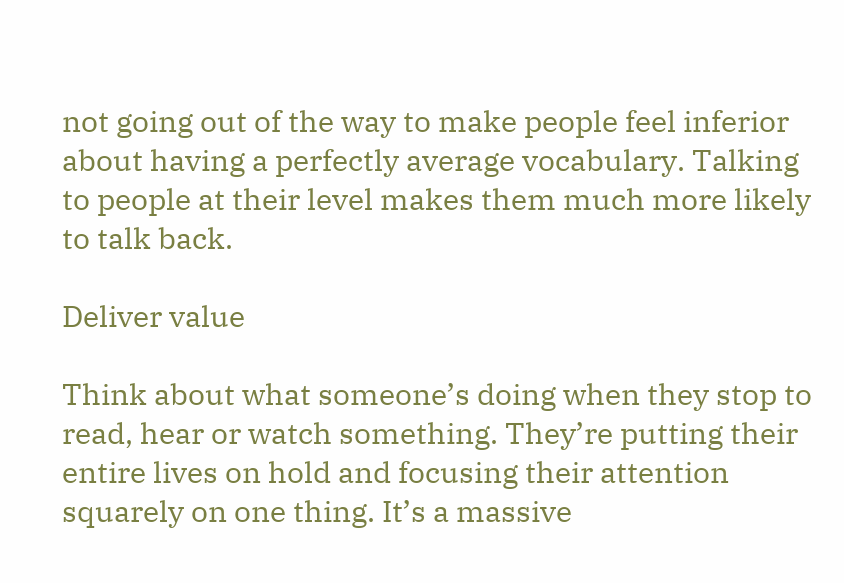not going out of the way to make people feel inferior about having a perfectly average vocabulary. Talking to people at their level makes them much more likely to talk back.

Deliver value

Think about what someone’s doing when they stop to read, hear or watch something. They’re putting their entire lives on hold and focusing their attention squarely on one thing. It’s a massive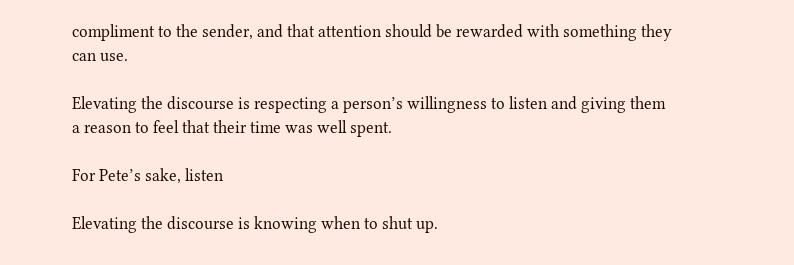compliment to the sender, and that attention should be rewarded with something they can use.

Elevating the discourse is respecting a person’s willingness to listen and giving them a reason to feel that their time was well spent.

For Pete’s sake, listen

Elevating the discourse is knowing when to shut up.